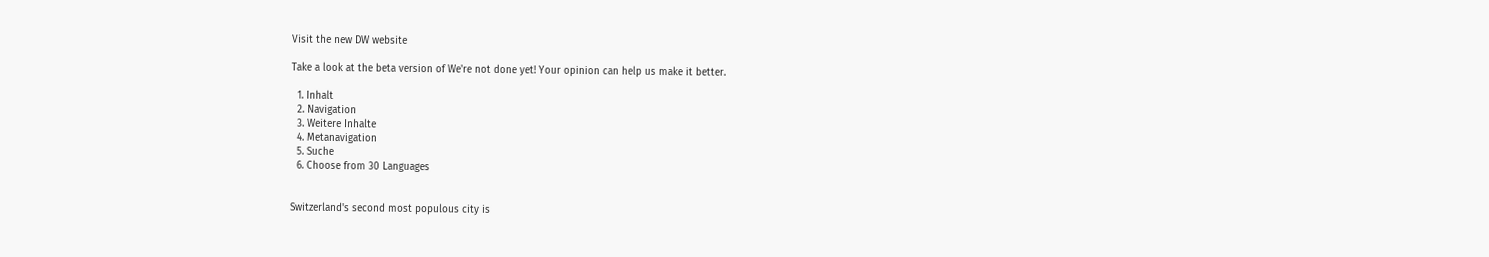Visit the new DW website

Take a look at the beta version of We're not done yet! Your opinion can help us make it better.

  1. Inhalt
  2. Navigation
  3. Weitere Inhalte
  4. Metanavigation
  5. Suche
  6. Choose from 30 Languages


Switzerland's second most populous city is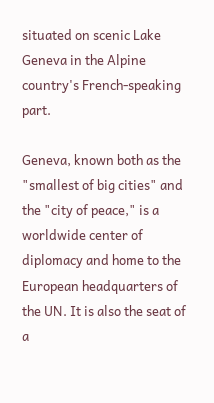situated on scenic Lake Geneva in the Alpine country's French-speaking part.

Geneva, known both as the "smallest of big cities" and the "city of peace," is a worldwide center of diplomacy and home to the European headquarters of the UN. It is also the seat of a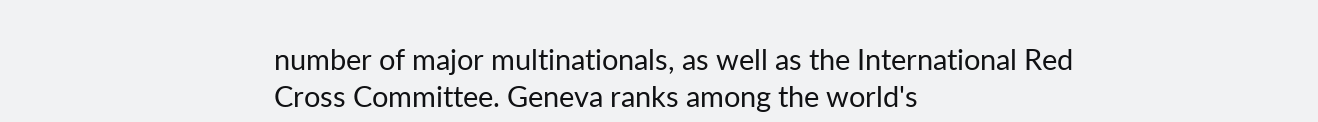number of major multinationals, as well as the International Red Cross Committee. Geneva ranks among the world's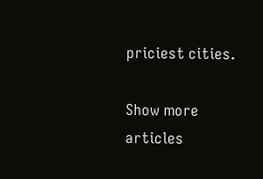priciest cities.

Show more articles